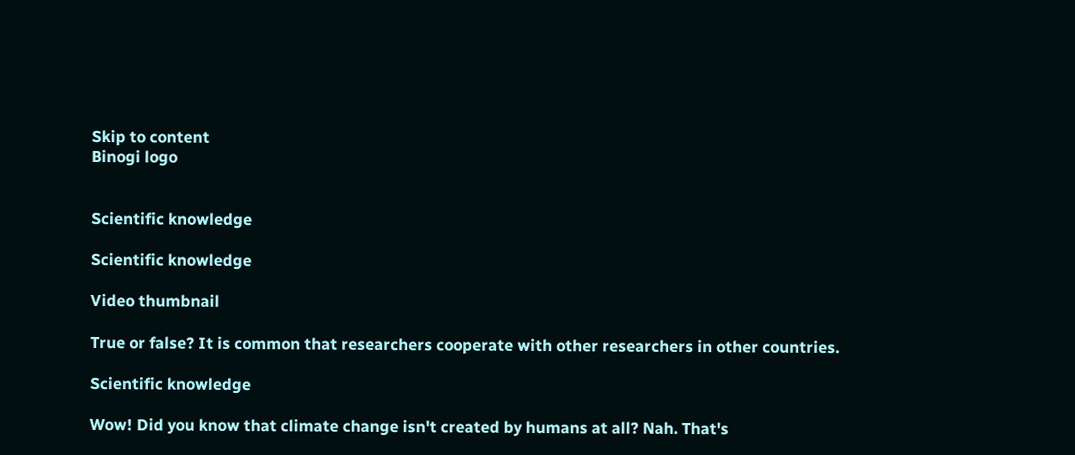Skip to content
Binogi logo


Scientific knowledge

Scientific knowledge

Video thumbnail

True or false? It is common that researchers cooperate with other researchers in other countries.

Scientific knowledge

Wow! Did you know that climate change isn't created by humans at all? Nah. That's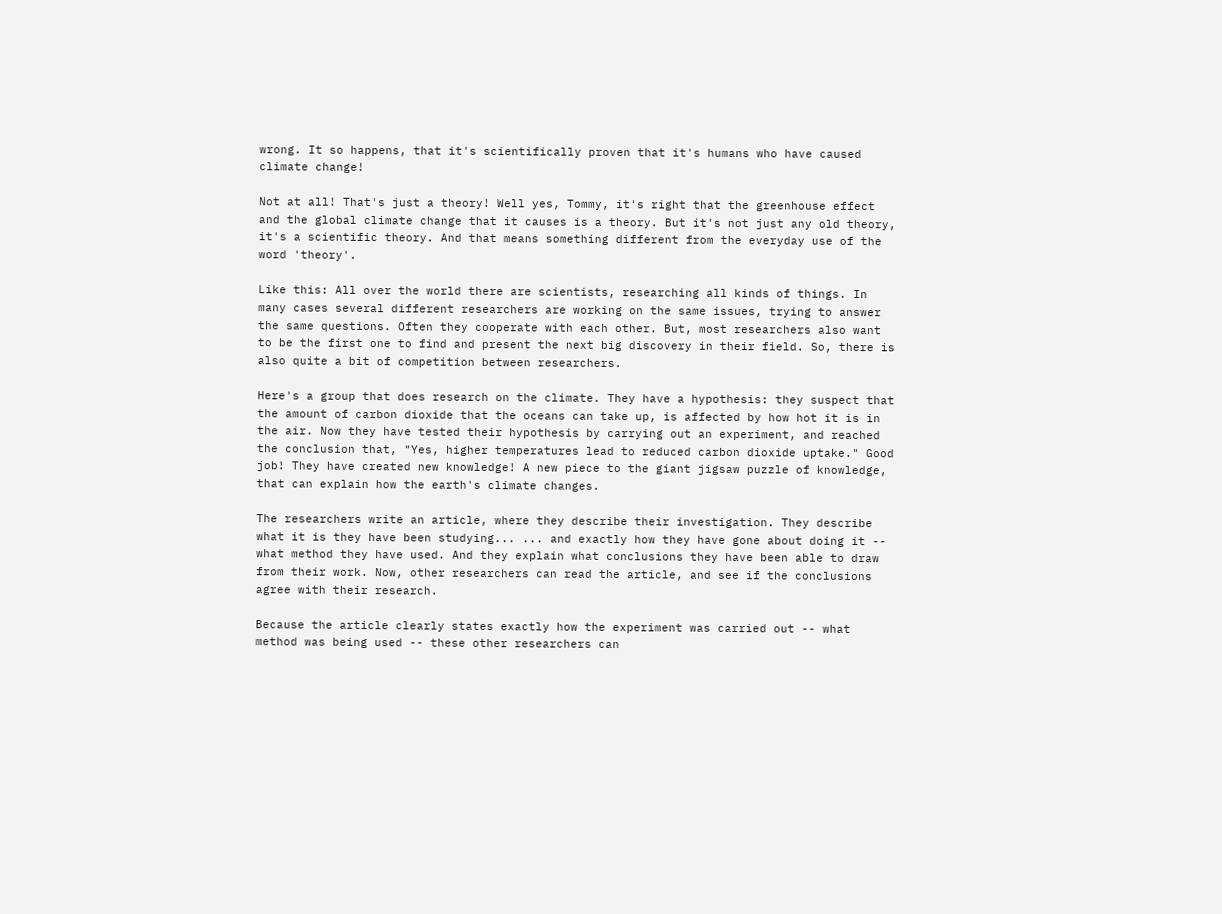wrong. It so happens, that it's scientifically proven that it's humans who have caused climate change!

Not at all! That's just a theory! Well yes, Tommy, it's right that the greenhouse effect and the global climate change that it causes is a theory. But it's not just any old theory, it's a scientific theory. And that means something different from the everyday use of the word 'theory'.

Like this: All over the world there are scientists, researching all kinds of things. In many cases several different researchers are working on the same issues, trying to answer the same questions. Often they cooperate with each other. But, most researchers also want to be the first one to find and present the next big discovery in their field. So, there is also quite a bit of competition between researchers.

Here's a group that does research on the climate. They have a hypothesis: they suspect that the amount of carbon dioxide that the oceans can take up, is affected by how hot it is in the air. Now they have tested their hypothesis by carrying out an experiment, and reached the conclusion that, "Yes, higher temperatures lead to reduced carbon dioxide uptake." Good job! They have created new knowledge! A new piece to the giant jigsaw puzzle of knowledge, that can explain how the earth's climate changes.

The researchers write an article, where they describe their investigation. They describe what it is they have been studying... ... and exactly how they have gone about doing it -- what method they have used. And they explain what conclusions they have been able to draw from their work. Now, other researchers can read the article, and see if the conclusions agree with their research.

Because the article clearly states exactly how the experiment was carried out -- what method was being used -- these other researchers can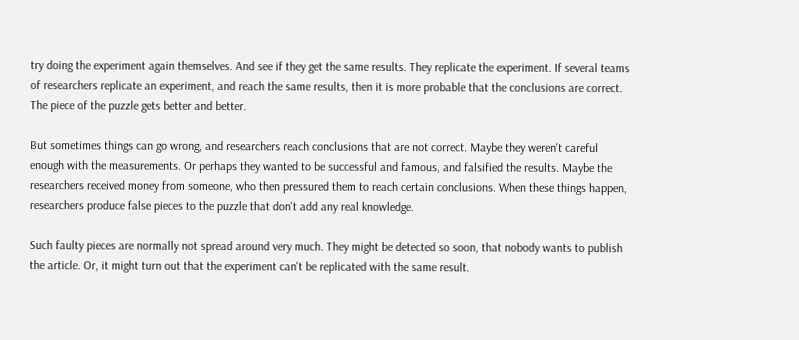try doing the experiment again themselves. And see if they get the same results. They replicate the experiment. If several teams of researchers replicate an experiment, and reach the same results, then it is more probable that the conclusions are correct. The piece of the puzzle gets better and better.

But sometimes things can go wrong, and researchers reach conclusions that are not correct. Maybe they weren't careful enough with the measurements. Or perhaps they wanted to be successful and famous, and falsified the results. Maybe the researchers received money from someone, who then pressured them to reach certain conclusions. When these things happen, researchers produce false pieces to the puzzle that don't add any real knowledge.

Such faulty pieces are normally not spread around very much. They might be detected so soon, that nobody wants to publish the article. Or, it might turn out that the experiment can't be replicated with the same result.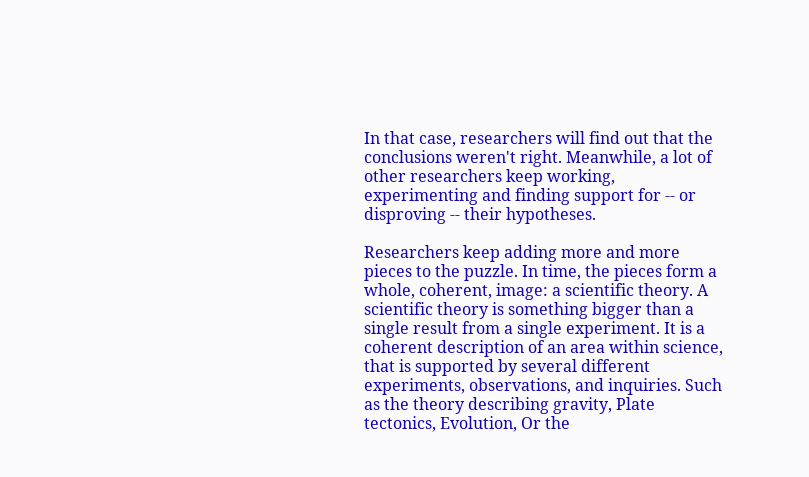In that case, researchers will find out that the conclusions weren't right. Meanwhile, a lot of other researchers keep working, experimenting and finding support for -- or disproving -- their hypotheses.

Researchers keep adding more and more pieces to the puzzle. In time, the pieces form a whole, coherent, image: a scientific theory. A scientific theory is something bigger than a single result from a single experiment. It is a coherent description of an area within science, that is supported by several different experiments, observations, and inquiries. Such as the theory describing gravity, Plate tectonics, Evolution, Or the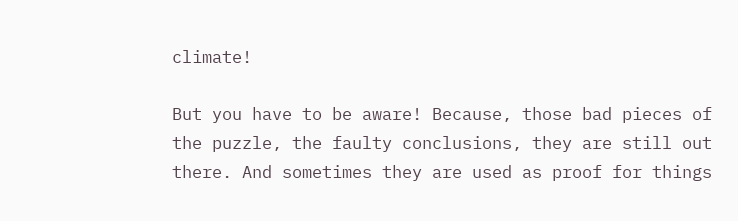climate!

But you have to be aware! Because, those bad pieces of the puzzle, the faulty conclusions, they are still out there. And sometimes they are used as proof for things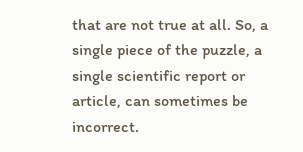that are not true at all. So, a single piece of the puzzle, a single scientific report or article, can sometimes be incorrect.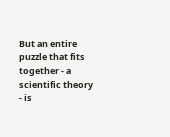But an entire puzzle that fits together - a scientific theory - is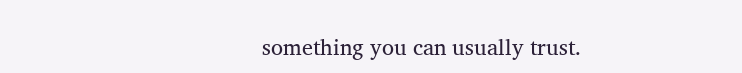something you can usually trust.